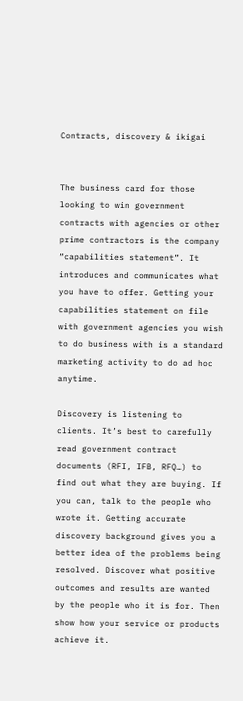Contracts, discovery & ikigai


The business card for those looking to win government contracts with agencies or other prime contractors is the company “capabilities statement”. It introduces and communicates what you have to offer. Getting your capabilities statement on file with government agencies you wish to do business with is a standard marketing activity to do ad hoc anytime.

Discovery is listening to clients. It’s best to carefully read government contract documents (RFI, IFB, RFQ…) to find out what they are buying. If you can, talk to the people who wrote it. Getting accurate discovery background gives you a better idea of the problems being resolved. Discover what positive outcomes and results are wanted by the people who it is for. Then show how your service or products achieve it.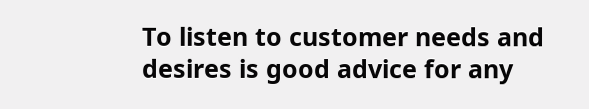To listen to customer needs and desires is good advice for any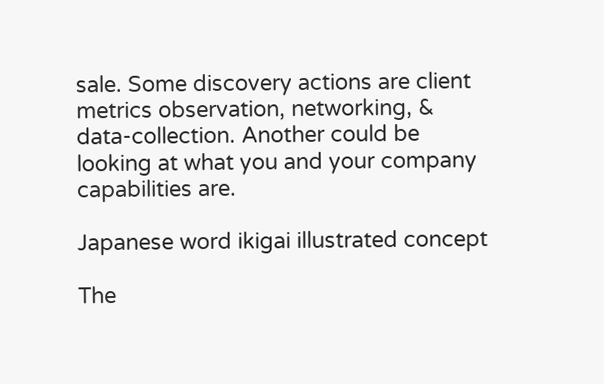sale. Some discovery actions are client metrics observation, networking, & data-collection. Another could be looking at what you and your company capabilities are.

Japanese word ikigai illustrated concept

The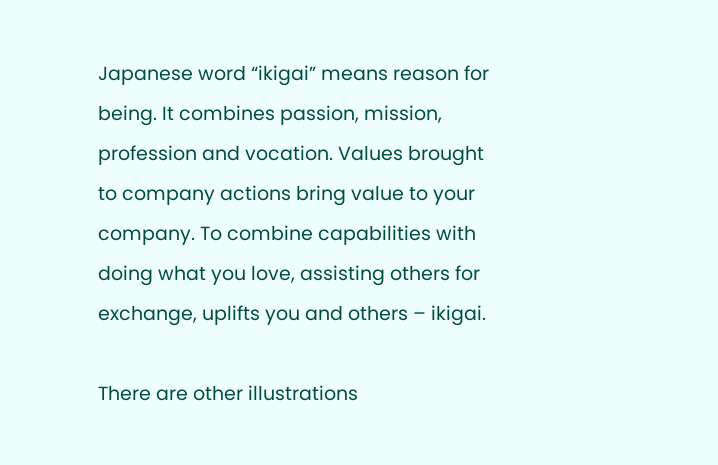Japanese word “ikigai” means reason for being. It combines passion, mission, profession and vocation. Values brought to company actions bring value to your company. To combine capabilities with doing what you love, assisting others for exchange, uplifts you and others – ikigai.

There are other illustrations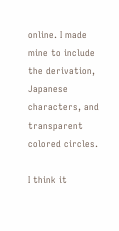online. I made mine to include the derivation, Japanese characters, and transparent colored circles.

I think it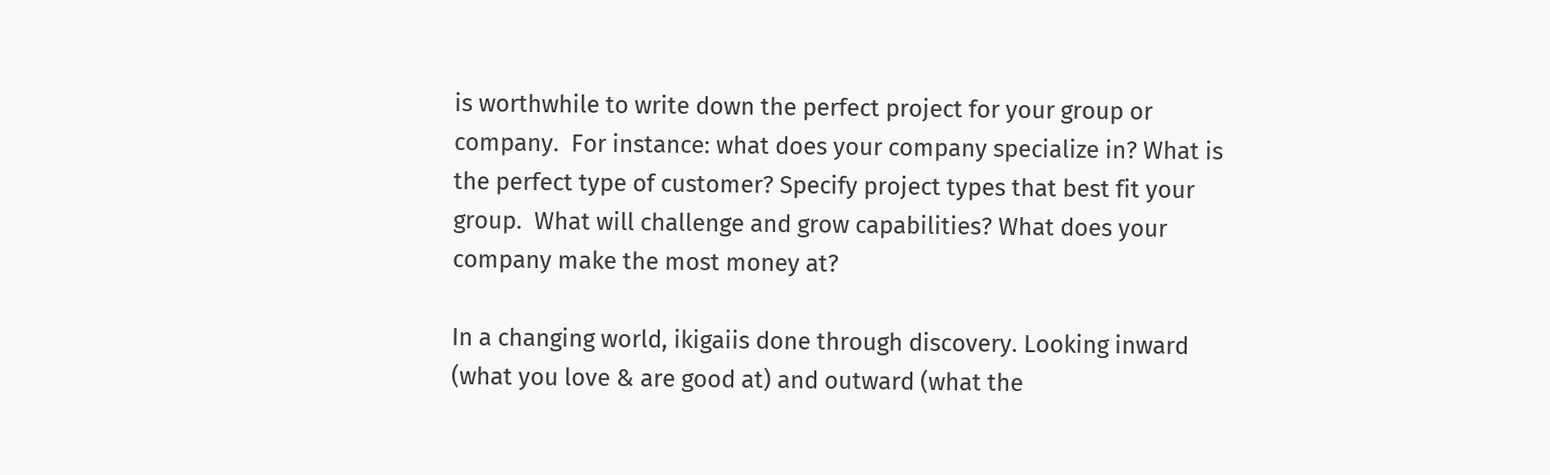is worthwhile to write down the perfect project for your group or company.  For instance: what does your company specialize in? What is the perfect type of customer? Specify project types that best fit your group.  What will challenge and grow capabilities? What does your company make the most money at?

In a changing world, ikigaiis done through discovery. Looking inward (what you love & are good at) and outward (what the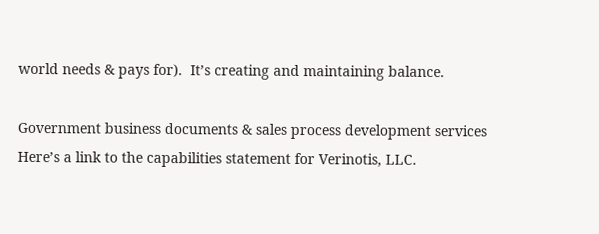world needs & pays for).  It’s creating and maintaining balance.

Government business documents & sales process development services
Here’s a link to the capabilities statement for Verinotis, LLC.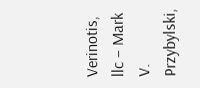Verinotis, llc – Mark V. Przybylski,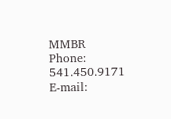MMBR
Phone: 541.450.9171   E-mail: